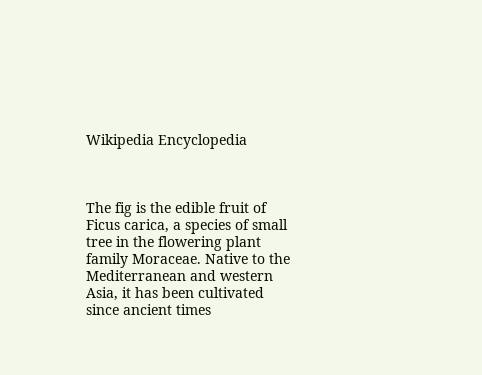Wikipedia Encyclopedia



The fig is the edible fruit of Ficus carica, a species of small tree in the flowering plant family Moraceae. Native to the Mediterranean and western Asia, it has been cultivated since ancient times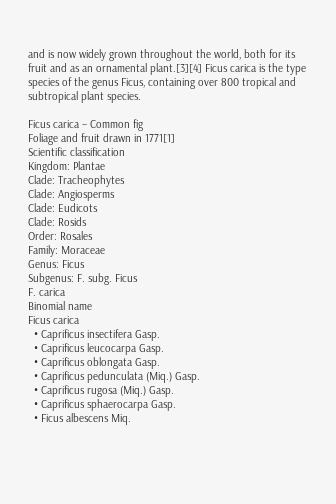and is now widely grown throughout the world, both for its fruit and as an ornamental plant.[3][4] Ficus carica is the type species of the genus Ficus, containing over 800 tropical and subtropical plant species.

Ficus carica – Common fig
Foliage and fruit drawn in 1771[1]
Scientific classification
Kingdom: Plantae
Clade: Tracheophytes
Clade: Angiosperms
Clade: Eudicots
Clade: Rosids
Order: Rosales
Family: Moraceae
Genus: Ficus
Subgenus: F. subg. Ficus
F. carica
Binomial name
Ficus carica
  • Caprificus insectifera Gasp.
  • Caprificus leucocarpa Gasp.
  • Caprificus oblongata Gasp.
  • Caprificus pedunculata (Miq.) Gasp.
  • Caprificus rugosa (Miq.) Gasp.
  • Caprificus sphaerocarpa Gasp.
  • Ficus albescens Miq.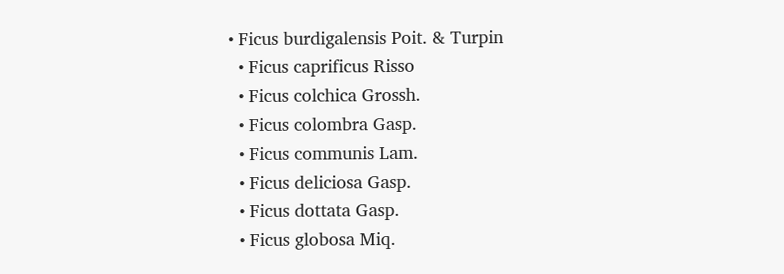• Ficus burdigalensis Poit. & Turpin
  • Ficus caprificus Risso
  • Ficus colchica Grossh.
  • Ficus colombra Gasp.
  • Ficus communis Lam.
  • Ficus deliciosa Gasp.
  • Ficus dottata Gasp.
  • Ficus globosa Miq.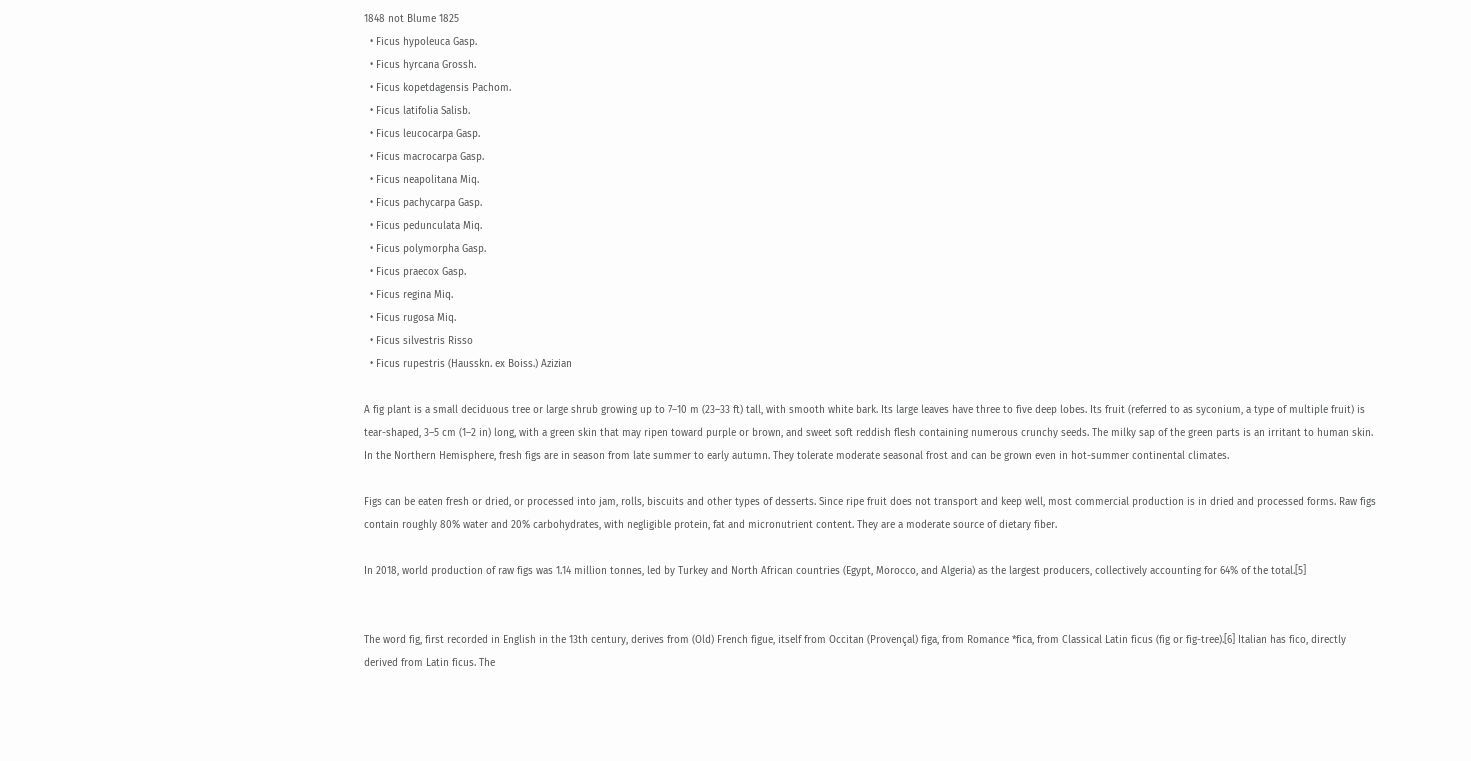1848 not Blume 1825
  • Ficus hypoleuca Gasp.
  • Ficus hyrcana Grossh.
  • Ficus kopetdagensis Pachom.
  • Ficus latifolia Salisb.
  • Ficus leucocarpa Gasp.
  • Ficus macrocarpa Gasp.
  • Ficus neapolitana Miq.
  • Ficus pachycarpa Gasp.
  • Ficus pedunculata Miq.
  • Ficus polymorpha Gasp.
  • Ficus praecox Gasp.
  • Ficus regina Miq.
  • Ficus rugosa Miq.
  • Ficus silvestris Risso
  • Ficus rupestris (Hausskn. ex Boiss.) Azizian

A fig plant is a small deciduous tree or large shrub growing up to 7–10 m (23–33 ft) tall, with smooth white bark. Its large leaves have three to five deep lobes. Its fruit (referred to as syconium, a type of multiple fruit) is tear-shaped, 3–5 cm (1–2 in) long, with a green skin that may ripen toward purple or brown, and sweet soft reddish flesh containing numerous crunchy seeds. The milky sap of the green parts is an irritant to human skin. In the Northern Hemisphere, fresh figs are in season from late summer to early autumn. They tolerate moderate seasonal frost and can be grown even in hot-summer continental climates.

Figs can be eaten fresh or dried, or processed into jam, rolls, biscuits and other types of desserts. Since ripe fruit does not transport and keep well, most commercial production is in dried and processed forms. Raw figs contain roughly 80% water and 20% carbohydrates, with negligible protein, fat and micronutrient content. They are a moderate source of dietary fiber.

In 2018, world production of raw figs was 1.14 million tonnes, led by Turkey and North African countries (Egypt, Morocco, and Algeria) as the largest producers, collectively accounting for 64% of the total.[5]


The word fig, first recorded in English in the 13th century, derives from (Old) French figue, itself from Occitan (Provençal) figa, from Romance *fica, from Classical Latin ficus (fig or fig-tree).[6] Italian has fico, directly derived from Latin ficus. The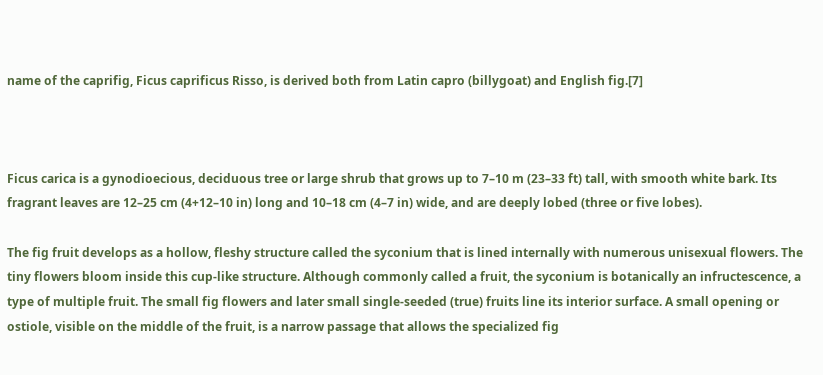name of the caprifig, Ficus caprificus Risso, is derived both from Latin capro (billygoat) and English fig.[7]



Ficus carica is a gynodioecious, deciduous tree or large shrub that grows up to 7–10 m (23–33 ft) tall, with smooth white bark. Its fragrant leaves are 12–25 cm (4+12–10 in) long and 10–18 cm (4–7 in) wide, and are deeply lobed (three or five lobes).

The fig fruit develops as a hollow, fleshy structure called the syconium that is lined internally with numerous unisexual flowers. The tiny flowers bloom inside this cup-like structure. Although commonly called a fruit, the syconium is botanically an infructescence, a type of multiple fruit. The small fig flowers and later small single-seeded (true) fruits line its interior surface. A small opening or ostiole, visible on the middle of the fruit, is a narrow passage that allows the specialized fig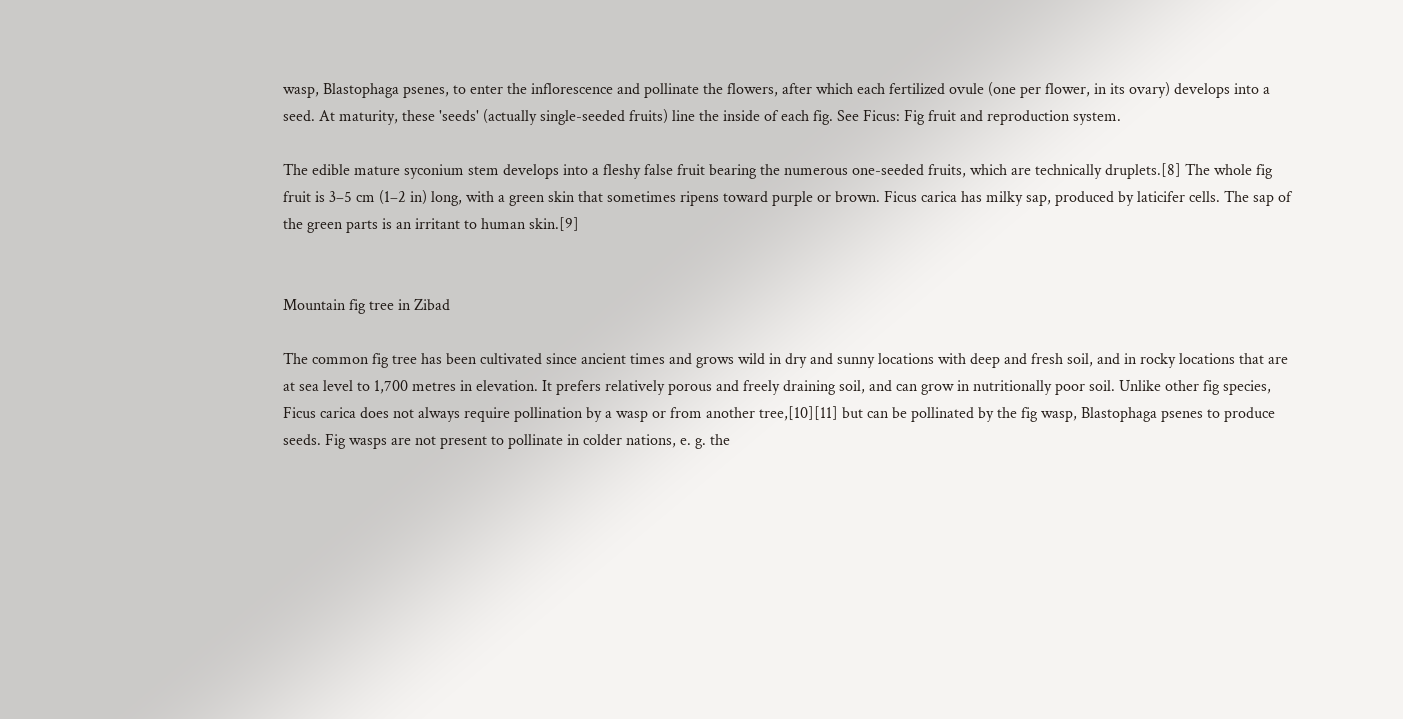wasp, Blastophaga psenes, to enter the inflorescence and pollinate the flowers, after which each fertilized ovule (one per flower, in its ovary) develops into a seed. At maturity, these 'seeds' (actually single-seeded fruits) line the inside of each fig. See Ficus: Fig fruit and reproduction system.

The edible mature syconium stem develops into a fleshy false fruit bearing the numerous one-seeded fruits, which are technically druplets.[8] The whole fig fruit is 3–5 cm (1–2 in) long, with a green skin that sometimes ripens toward purple or brown. Ficus carica has milky sap, produced by laticifer cells. The sap of the green parts is an irritant to human skin.[9]


Mountain fig tree in Zibad

The common fig tree has been cultivated since ancient times and grows wild in dry and sunny locations with deep and fresh soil, and in rocky locations that are at sea level to 1,700 metres in elevation. It prefers relatively porous and freely draining soil, and can grow in nutritionally poor soil. Unlike other fig species, Ficus carica does not always require pollination by a wasp or from another tree,[10][11] but can be pollinated by the fig wasp, Blastophaga psenes to produce seeds. Fig wasps are not present to pollinate in colder nations, e. g. the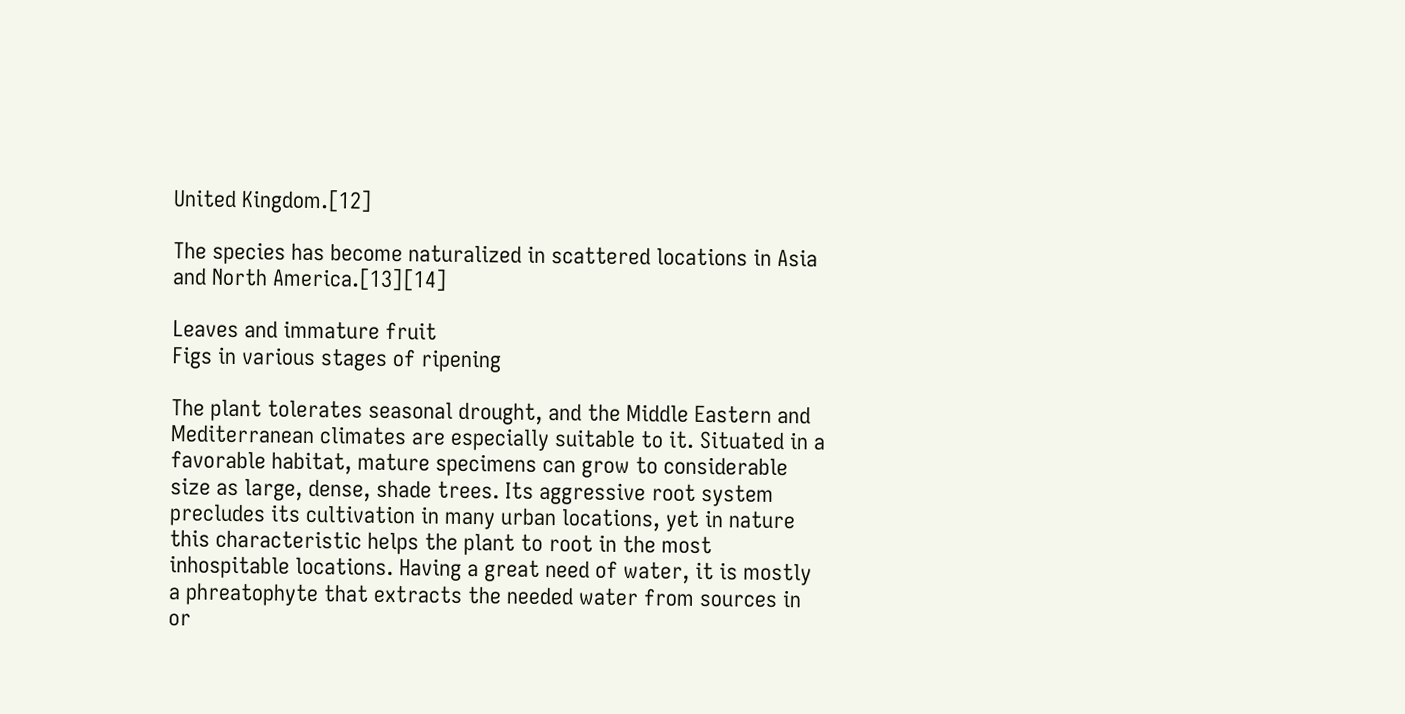United Kingdom.[12]

The species has become naturalized in scattered locations in Asia and North America.[13][14]

Leaves and immature fruit
Figs in various stages of ripening

The plant tolerates seasonal drought, and the Middle Eastern and Mediterranean climates are especially suitable to it. Situated in a favorable habitat, mature specimens can grow to considerable size as large, dense, shade trees. Its aggressive root system precludes its cultivation in many urban locations, yet in nature this characteristic helps the plant to root in the most inhospitable locations. Having a great need of water, it is mostly a phreatophyte that extracts the needed water from sources in or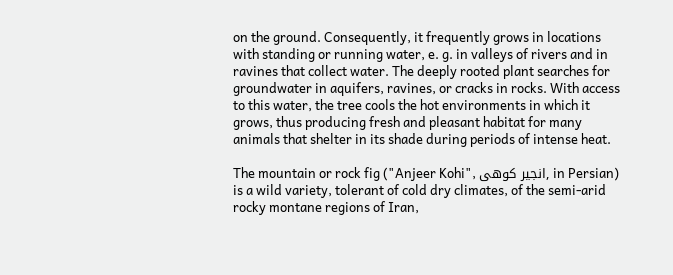on the ground. Consequently, it frequently grows in locations with standing or running water, e. g. in valleys of rivers and in ravines that collect water. The deeply rooted plant searches for groundwater in aquifers, ravines, or cracks in rocks. With access to this water, the tree cools the hot environments in which it grows, thus producing fresh and pleasant habitat for many animals that shelter in its shade during periods of intense heat.

The mountain or rock fig ("Anjeer Kohi", انجیر کوهی, in Persian) is a wild variety, tolerant of cold dry climates, of the semi-arid rocky montane regions of Iran,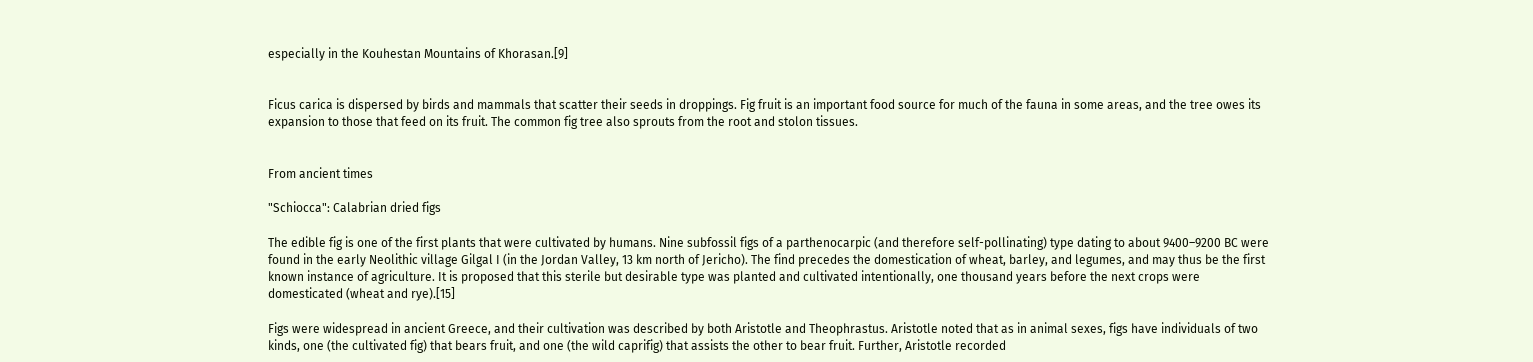especially in the Kouhestan Mountains of Khorasan.[9]


Ficus carica is dispersed by birds and mammals that scatter their seeds in droppings. Fig fruit is an important food source for much of the fauna in some areas, and the tree owes its expansion to those that feed on its fruit. The common fig tree also sprouts from the root and stolon tissues.


From ancient times

"Schiocca": Calabrian dried figs

The edible fig is one of the first plants that were cultivated by humans. Nine subfossil figs of a parthenocarpic (and therefore self-pollinating) type dating to about 9400–9200 BC were found in the early Neolithic village Gilgal I (in the Jordan Valley, 13 km north of Jericho). The find precedes the domestication of wheat, barley, and legumes, and may thus be the first known instance of agriculture. It is proposed that this sterile but desirable type was planted and cultivated intentionally, one thousand years before the next crops were domesticated (wheat and rye).[15]

Figs were widespread in ancient Greece, and their cultivation was described by both Aristotle and Theophrastus. Aristotle noted that as in animal sexes, figs have individuals of two kinds, one (the cultivated fig) that bears fruit, and one (the wild caprifig) that assists the other to bear fruit. Further, Aristotle recorded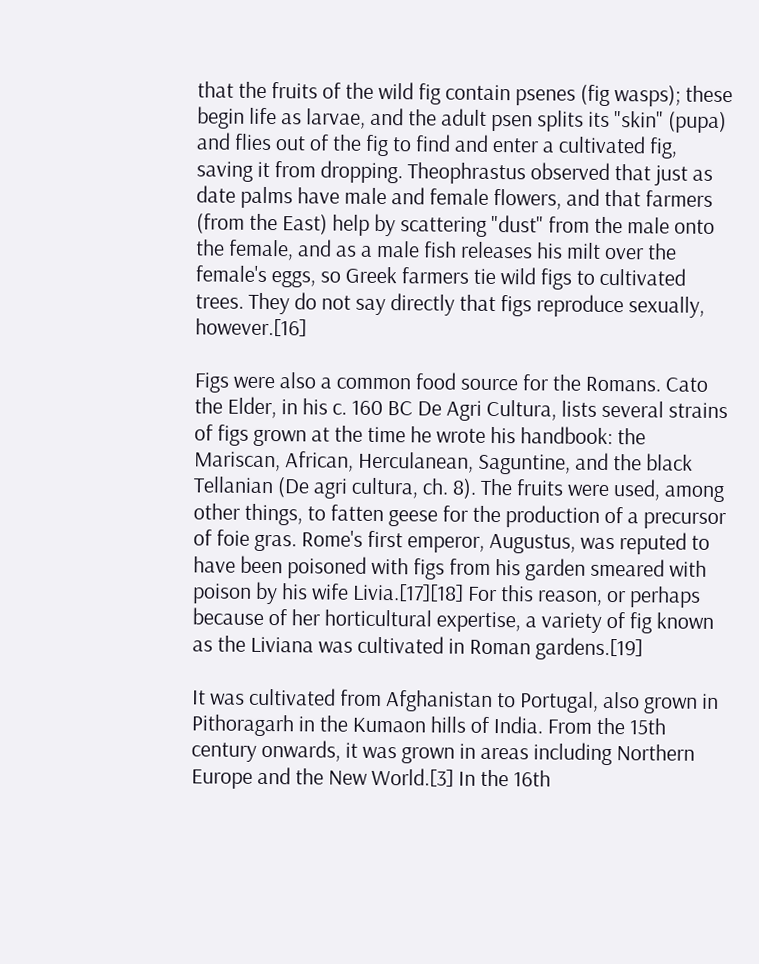that the fruits of the wild fig contain psenes (fig wasps); these begin life as larvae, and the adult psen splits its "skin" (pupa) and flies out of the fig to find and enter a cultivated fig, saving it from dropping. Theophrastus observed that just as date palms have male and female flowers, and that farmers (from the East) help by scattering "dust" from the male onto the female, and as a male fish releases his milt over the female's eggs, so Greek farmers tie wild figs to cultivated trees. They do not say directly that figs reproduce sexually, however.[16]

Figs were also a common food source for the Romans. Cato the Elder, in his c. 160 BC De Agri Cultura, lists several strains of figs grown at the time he wrote his handbook: the Mariscan, African, Herculanean, Saguntine, and the black Tellanian (De agri cultura, ch. 8). The fruits were used, among other things, to fatten geese for the production of a precursor of foie gras. Rome's first emperor, Augustus, was reputed to have been poisoned with figs from his garden smeared with poison by his wife Livia.[17][18] For this reason, or perhaps because of her horticultural expertise, a variety of fig known as the Liviana was cultivated in Roman gardens.[19]

It was cultivated from Afghanistan to Portugal, also grown in Pithoragarh in the Kumaon hills of India. From the 15th century onwards, it was grown in areas including Northern Europe and the New World.[3] In the 16th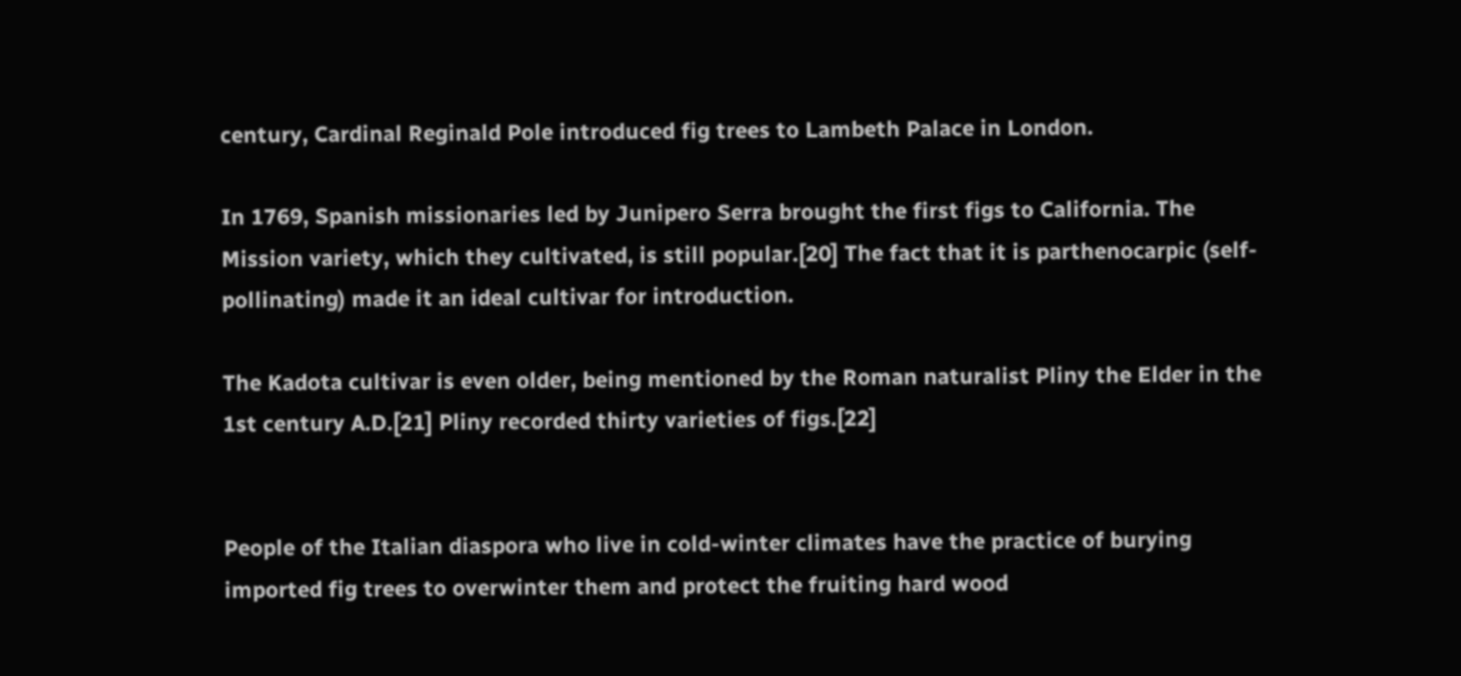century, Cardinal Reginald Pole introduced fig trees to Lambeth Palace in London.

In 1769, Spanish missionaries led by Junipero Serra brought the first figs to California. The Mission variety, which they cultivated, is still popular.[20] The fact that it is parthenocarpic (self-pollinating) made it an ideal cultivar for introduction.

The Kadota cultivar is even older, being mentioned by the Roman naturalist Pliny the Elder in the 1st century A.D.[21] Pliny recorded thirty varieties of figs.[22]


People of the Italian diaspora who live in cold-winter climates have the practice of burying imported fig trees to overwinter them and protect the fruiting hard wood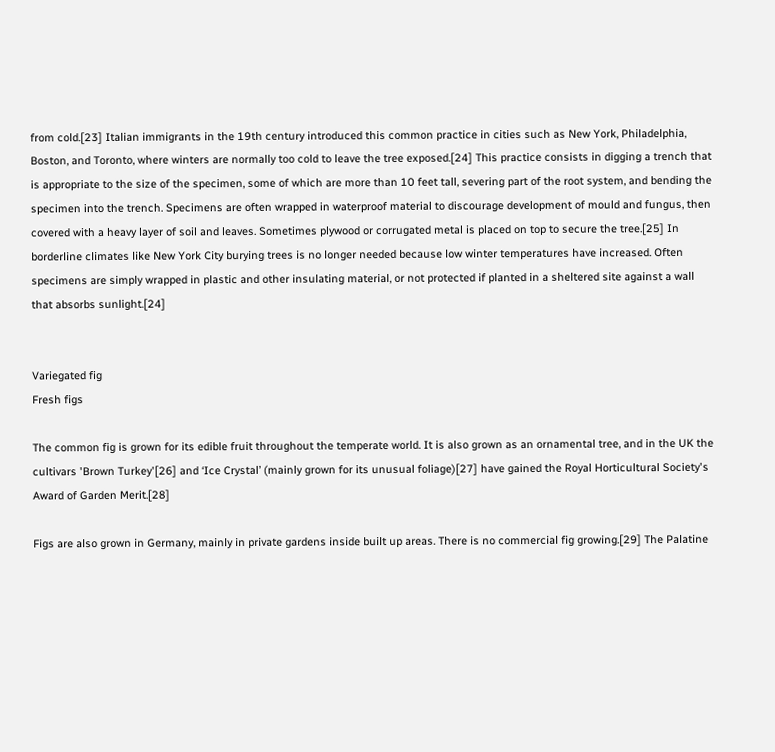from cold.[23] Italian immigrants in the 19th century introduced this common practice in cities such as New York, Philadelphia, Boston, and Toronto, where winters are normally too cold to leave the tree exposed.[24] This practice consists in digging a trench that is appropriate to the size of the specimen, some of which are more than 10 feet tall, severing part of the root system, and bending the specimen into the trench. Specimens are often wrapped in waterproof material to discourage development of mould and fungus, then covered with a heavy layer of soil and leaves. Sometimes plywood or corrugated metal is placed on top to secure the tree.[25] In borderline climates like New York City burying trees is no longer needed because low winter temperatures have increased. Often specimens are simply wrapped in plastic and other insulating material, or not protected if planted in a sheltered site against a wall that absorbs sunlight.[24]


Variegated fig
Fresh figs

The common fig is grown for its edible fruit throughout the temperate world. It is also grown as an ornamental tree, and in the UK the cultivars 'Brown Turkey'[26] and ‘Ice Crystal’ (mainly grown for its unusual foliage)[27] have gained the Royal Horticultural Society's Award of Garden Merit.[28]

Figs are also grown in Germany, mainly in private gardens inside built up areas. There is no commercial fig growing.[29] The Palatine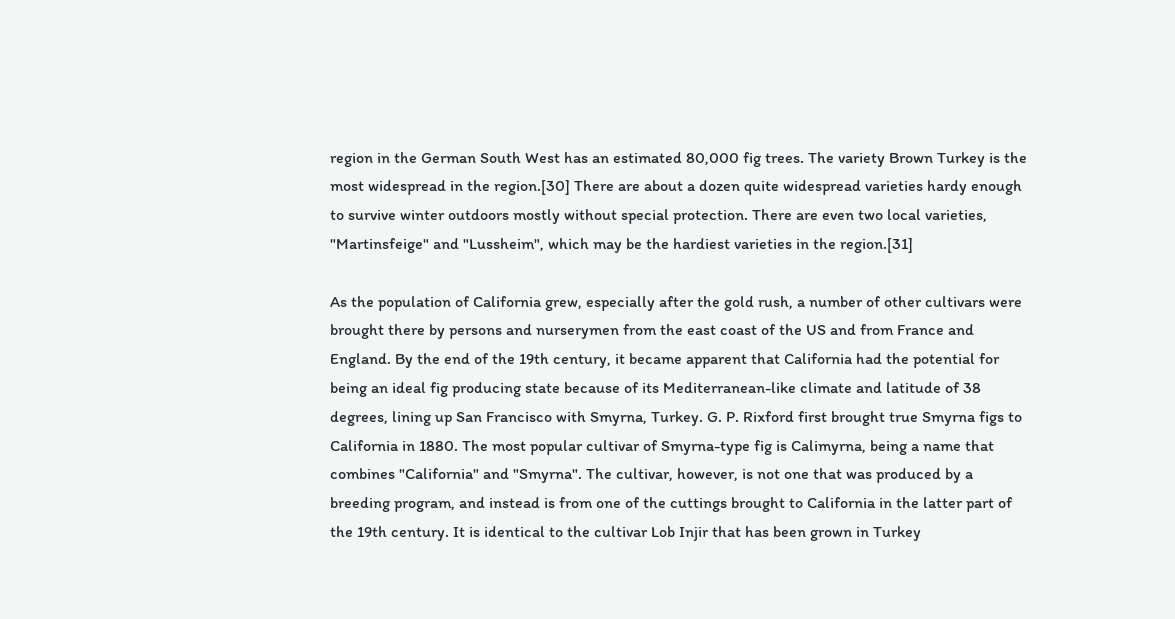region in the German South West has an estimated 80,000 fig trees. The variety Brown Turkey is the most widespread in the region.[30] There are about a dozen quite widespread varieties hardy enough to survive winter outdoors mostly without special protection. There are even two local varieties, "Martinsfeige" and "Lussheim", which may be the hardiest varieties in the region.[31]

As the population of California grew, especially after the gold rush, a number of other cultivars were brought there by persons and nurserymen from the east coast of the US and from France and England. By the end of the 19th century, it became apparent that California had the potential for being an ideal fig producing state because of its Mediterranean-like climate and latitude of 38 degrees, lining up San Francisco with Smyrna, Turkey. G. P. Rixford first brought true Smyrna figs to California in 1880. The most popular cultivar of Smyrna-type fig is Calimyrna, being a name that combines "California" and "Smyrna". The cultivar, however, is not one that was produced by a breeding program, and instead is from one of the cuttings brought to California in the latter part of the 19th century. It is identical to the cultivar Lob Injir that has been grown in Turkey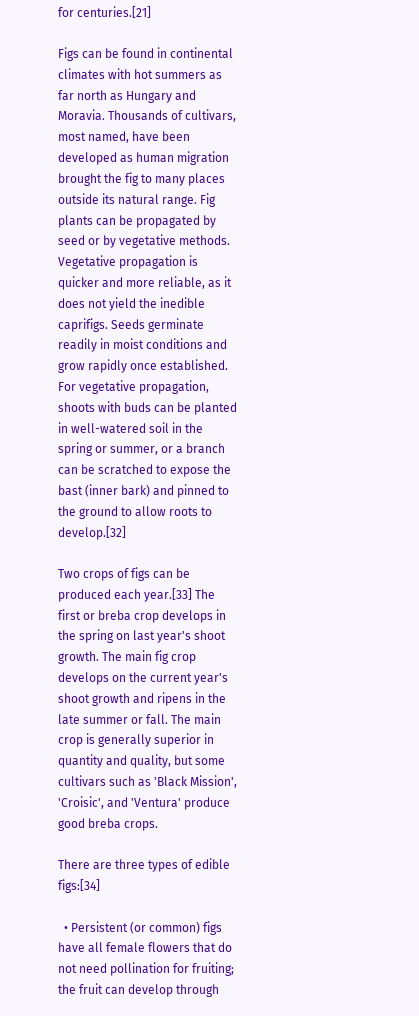for centuries.[21]

Figs can be found in continental climates with hot summers as far north as Hungary and Moravia. Thousands of cultivars, most named, have been developed as human migration brought the fig to many places outside its natural range. Fig plants can be propagated by seed or by vegetative methods. Vegetative propagation is quicker and more reliable, as it does not yield the inedible caprifigs. Seeds germinate readily in moist conditions and grow rapidly once established. For vegetative propagation, shoots with buds can be planted in well-watered soil in the spring or summer, or a branch can be scratched to expose the bast (inner bark) and pinned to the ground to allow roots to develop.[32]

Two crops of figs can be produced each year.[33] The first or breba crop develops in the spring on last year's shoot growth. The main fig crop develops on the current year's shoot growth and ripens in the late summer or fall. The main crop is generally superior in quantity and quality, but some cultivars such as 'Black Mission', 'Croisic', and 'Ventura' produce good breba crops.

There are three types of edible figs:[34]

  • Persistent (or common) figs have all female flowers that do not need pollination for fruiting; the fruit can develop through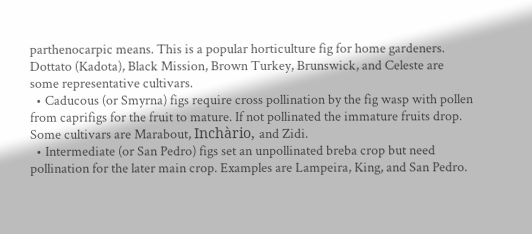parthenocarpic means. This is a popular horticulture fig for home gardeners. Dottato (Kadota), Black Mission, Brown Turkey, Brunswick, and Celeste are some representative cultivars.
  • Caducous (or Smyrna) figs require cross pollination by the fig wasp with pollen from caprifigs for the fruit to mature. If not pollinated the immature fruits drop. Some cultivars are Marabout, Inchàrio, and Zidi.
  • Intermediate (or San Pedro) figs set an unpollinated breba crop but need pollination for the later main crop. Examples are Lampeira, King, and San Pedro.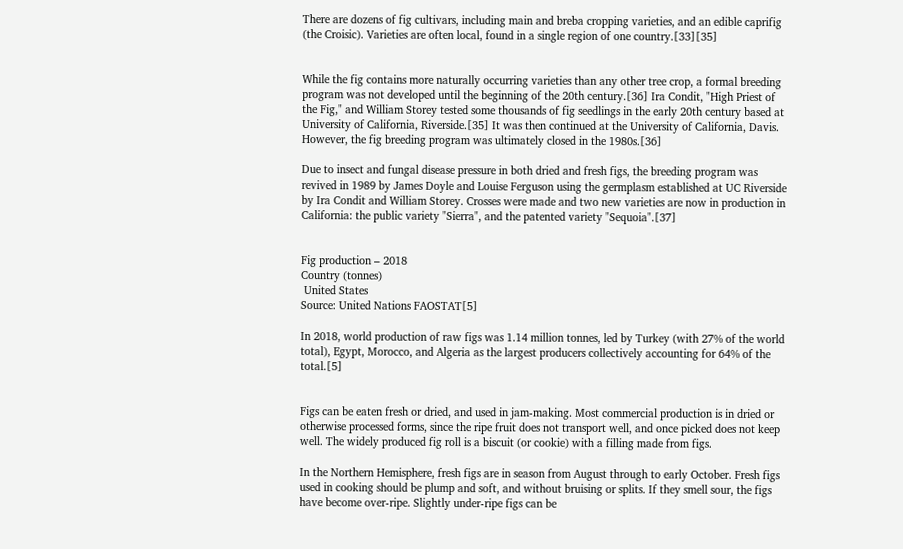There are dozens of fig cultivars, including main and breba cropping varieties, and an edible caprifig (the Croisic). Varieties are often local, found in a single region of one country.[33][35]


While the fig contains more naturally occurring varieties than any other tree crop, a formal breeding program was not developed until the beginning of the 20th century.[36] Ira Condit, "High Priest of the Fig," and William Storey tested some thousands of fig seedlings in the early 20th century based at University of California, Riverside.[35] It was then continued at the University of California, Davis. However, the fig breeding program was ultimately closed in the 1980s.[36]

Due to insect and fungal disease pressure in both dried and fresh figs, the breeding program was revived in 1989 by James Doyle and Louise Ferguson using the germplasm established at UC Riverside by Ira Condit and William Storey. Crosses were made and two new varieties are now in production in California: the public variety "Sierra", and the patented variety "Sequoia".[37]


Fig production – 2018
Country (tonnes)
 United States
Source: United Nations FAOSTAT[5]

In 2018, world production of raw figs was 1.14 million tonnes, led by Turkey (with 27% of the world total), Egypt, Morocco, and Algeria as the largest producers collectively accounting for 64% of the total.[5]


Figs can be eaten fresh or dried, and used in jam-making. Most commercial production is in dried or otherwise processed forms, since the ripe fruit does not transport well, and once picked does not keep well. The widely produced fig roll is a biscuit (or cookie) with a filling made from figs.

In the Northern Hemisphere, fresh figs are in season from August through to early October. Fresh figs used in cooking should be plump and soft, and without bruising or splits. If they smell sour, the figs have become over-ripe. Slightly under-ripe figs can be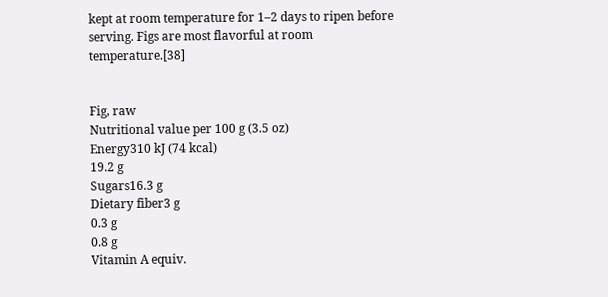kept at room temperature for 1–2 days to ripen before serving. Figs are most flavorful at room temperature.[38]


Fig, raw
Nutritional value per 100 g (3.5 oz)
Energy310 kJ (74 kcal)
19.2 g
Sugars16.3 g
Dietary fiber3 g
0.3 g
0.8 g
Vitamin A equiv.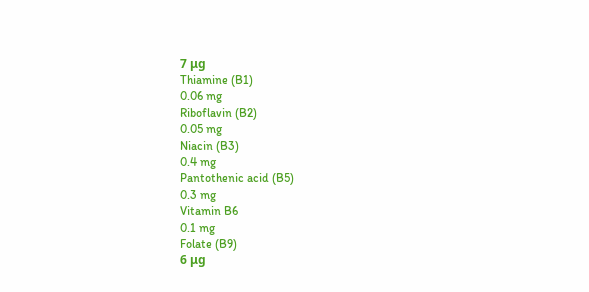7 μg
Thiamine (B1)
0.06 mg
Riboflavin (B2)
0.05 mg
Niacin (B3)
0.4 mg
Pantothenic acid (B5)
0.3 mg
Vitamin B6
0.1 mg
Folate (B9)
6 μg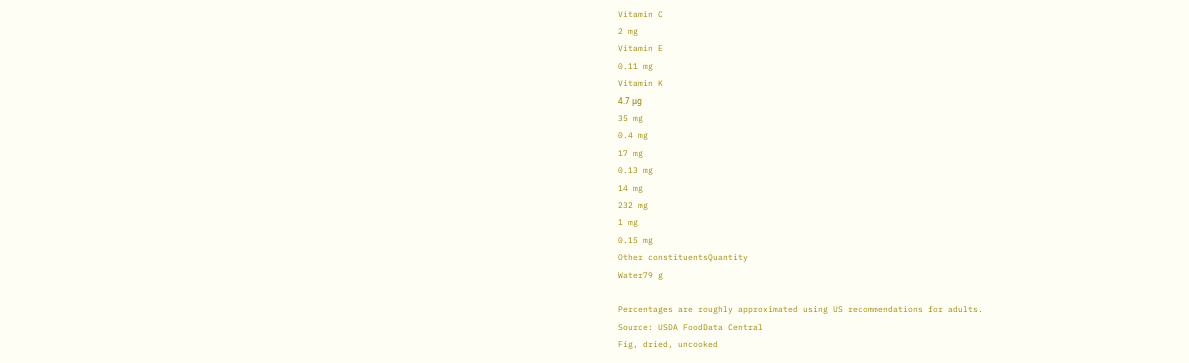Vitamin C
2 mg
Vitamin E
0.11 mg
Vitamin K
4.7 μg
35 mg
0.4 mg
17 mg
0.13 mg
14 mg
232 mg
1 mg
0.15 mg
Other constituentsQuantity
Water79 g

Percentages are roughly approximated using US recommendations for adults.
Source: USDA FoodData Central
Fig, dried, uncooked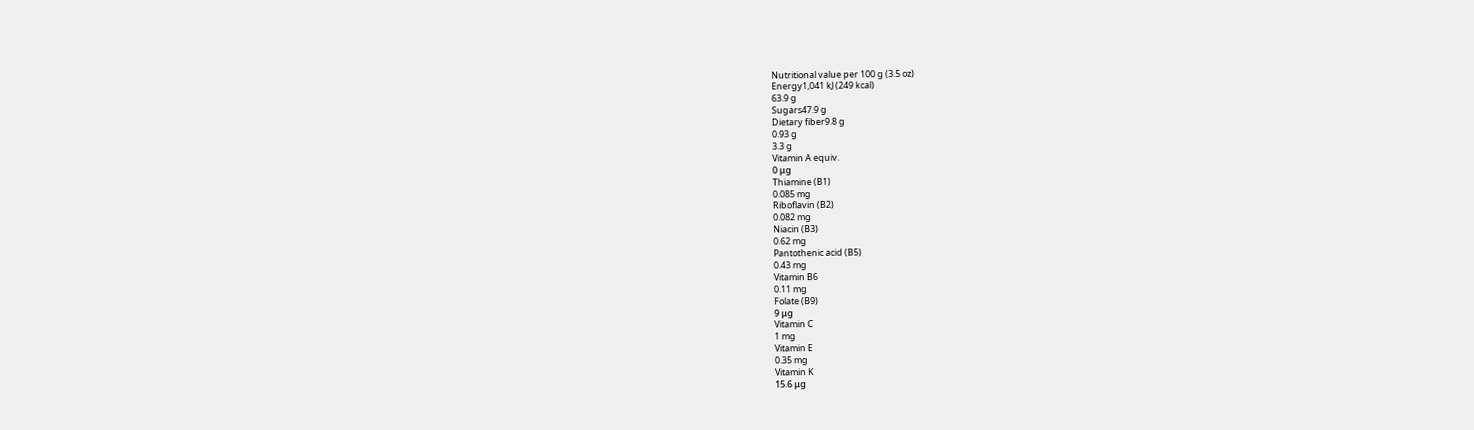Nutritional value per 100 g (3.5 oz)
Energy1,041 kJ (249 kcal)
63.9 g
Sugars47.9 g
Dietary fiber9.8 g
0.93 g
3.3 g
Vitamin A equiv.
0 μg
Thiamine (B1)
0.085 mg
Riboflavin (B2)
0.082 mg
Niacin (B3)
0.62 mg
Pantothenic acid (B5)
0.43 mg
Vitamin B6
0.11 mg
Folate (B9)
9 μg
Vitamin C
1 mg
Vitamin E
0.35 mg
Vitamin K
15.6 μg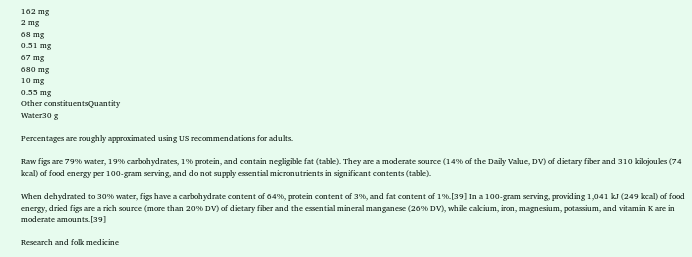162 mg
2 mg
68 mg
0.51 mg
67 mg
680 mg
10 mg
0.55 mg
Other constituentsQuantity
Water30 g

Percentages are roughly approximated using US recommendations for adults.

Raw figs are 79% water, 19% carbohydrates, 1% protein, and contain negligible fat (table). They are a moderate source (14% of the Daily Value, DV) of dietary fiber and 310 kilojoules (74 kcal) of food energy per 100-gram serving, and do not supply essential micronutrients in significant contents (table).

When dehydrated to 30% water, figs have a carbohydrate content of 64%, protein content of 3%, and fat content of 1%.[39] In a 100-gram serving, providing 1,041 kJ (249 kcal) of food energy, dried figs are a rich source (more than 20% DV) of dietary fiber and the essential mineral manganese (26% DV), while calcium, iron, magnesium, potassium, and vitamin K are in moderate amounts.[39]

Research and folk medicine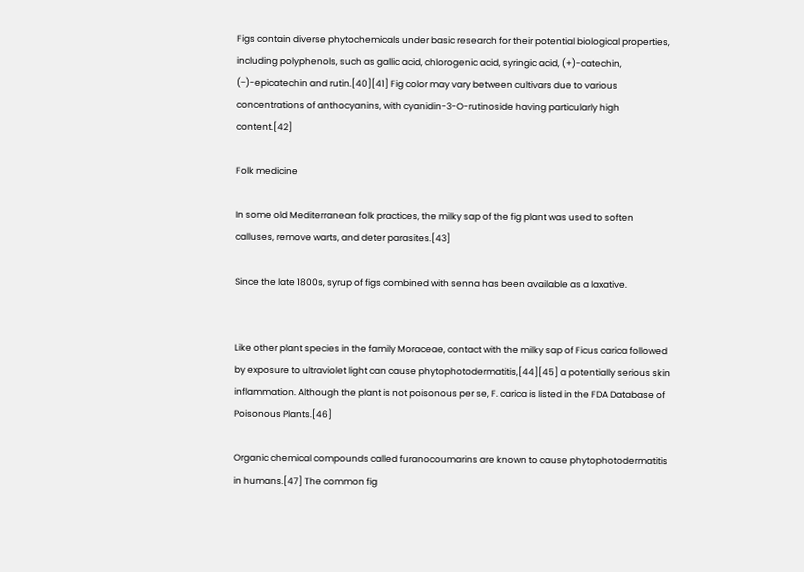Figs contain diverse phytochemicals under basic research for their potential biological properties, including polyphenols, such as gallic acid, chlorogenic acid, syringic acid, (+)-catechin, (−)-epicatechin and rutin.[40][41] Fig color may vary between cultivars due to various concentrations of anthocyanins, with cyanidin-3-O-rutinoside having particularly high content.[42]

Folk medicine

In some old Mediterranean folk practices, the milky sap of the fig plant was used to soften calluses, remove warts, and deter parasites.[43]

Since the late 1800s, syrup of figs combined with senna has been available as a laxative.


Like other plant species in the family Moraceae, contact with the milky sap of Ficus carica followed by exposure to ultraviolet light can cause phytophotodermatitis,[44][45] a potentially serious skin inflammation. Although the plant is not poisonous per se, F. carica is listed in the FDA Database of Poisonous Plants.[46]

Organic chemical compounds called furanocoumarins are known to cause phytophotodermatitis in humans.[47] The common fig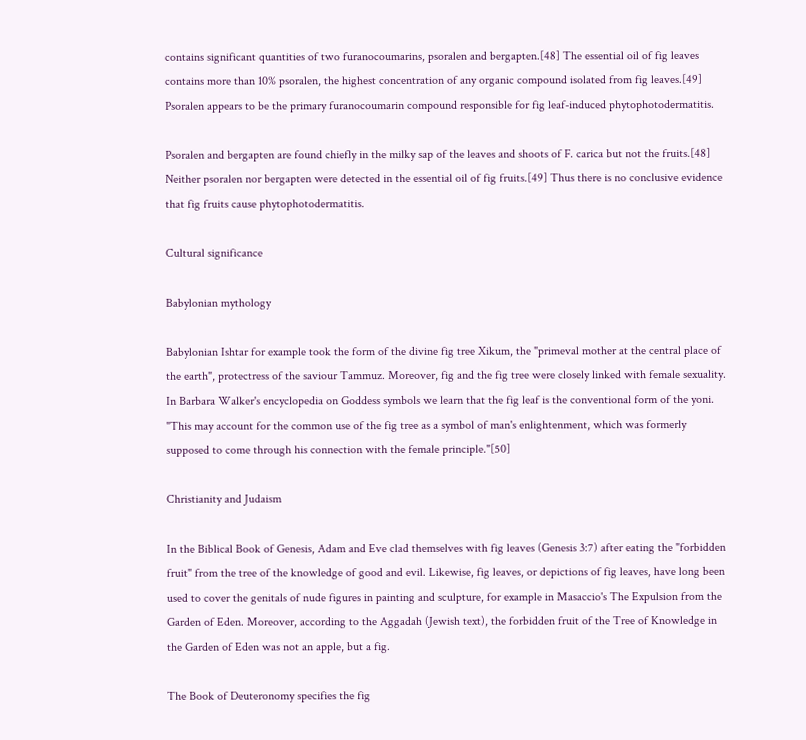contains significant quantities of two furanocoumarins, psoralen and bergapten.[48] The essential oil of fig leaves contains more than 10% psoralen, the highest concentration of any organic compound isolated from fig leaves.[49] Psoralen appears to be the primary furanocoumarin compound responsible for fig leaf-induced phytophotodermatitis.

Psoralen and bergapten are found chiefly in the milky sap of the leaves and shoots of F. carica but not the fruits.[48] Neither psoralen nor bergapten were detected in the essential oil of fig fruits.[49] Thus there is no conclusive evidence that fig fruits cause phytophotodermatitis.

Cultural significance

Babylonian mythology

Babylonian Ishtar for example took the form of the divine fig tree Xikum, the "primeval mother at the central place of the earth", protectress of the saviour Tammuz. Moreover, fig and the fig tree were closely linked with female sexuality. In Barbara Walker's encyclopedia on Goddess symbols we learn that the fig leaf is the conventional form of the yoni. "This may account for the common use of the fig tree as a symbol of man's enlightenment, which was formerly supposed to come through his connection with the female principle."[50]

Christianity and Judaism

In the Biblical Book of Genesis, Adam and Eve clad themselves with fig leaves (Genesis 3:7) after eating the "forbidden fruit" from the tree of the knowledge of good and evil. Likewise, fig leaves, or depictions of fig leaves, have long been used to cover the genitals of nude figures in painting and sculpture, for example in Masaccio's The Expulsion from the Garden of Eden. Moreover, according to the Aggadah (Jewish text), the forbidden fruit of the Tree of Knowledge in the Garden of Eden was not an apple, but a fig.

The Book of Deuteronomy specifies the fig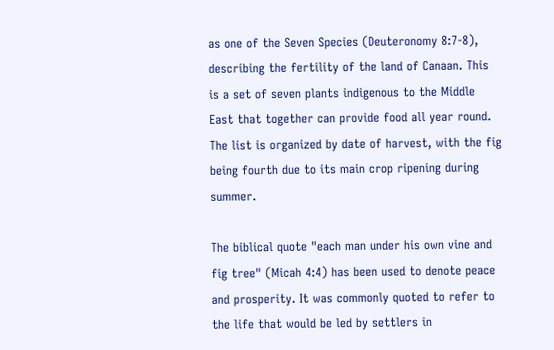as one of the Seven Species (Deuteronomy 8:7-8), describing the fertility of the land of Canaan. This is a set of seven plants indigenous to the Middle East that together can provide food all year round. The list is organized by date of harvest, with the fig being fourth due to its main crop ripening during summer.

The biblical quote "each man under his own vine and fig tree" (Micah 4:4) has been used to denote peace and prosperity. It was commonly quoted to refer to the life that would be led by settlers in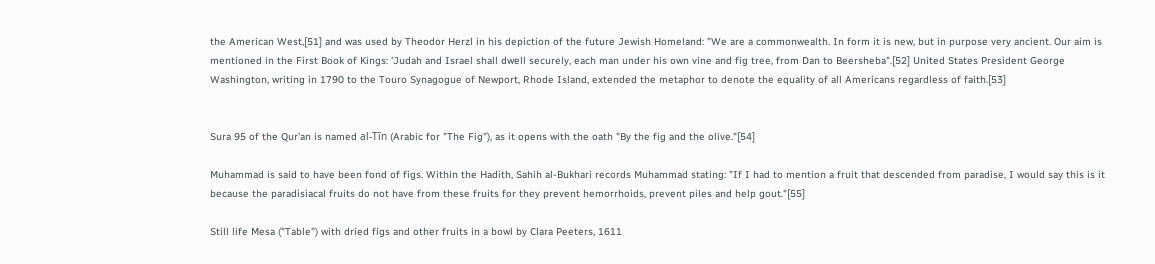the American West,[51] and was used by Theodor Herzl in his depiction of the future Jewish Homeland: "We are a commonwealth. In form it is new, but in purpose very ancient. Our aim is mentioned in the First Book of Kings: 'Judah and Israel shall dwell securely, each man under his own vine and fig tree, from Dan to Beersheba".[52] United States President George Washington, writing in 1790 to the Touro Synagogue of Newport, Rhode Island, extended the metaphor to denote the equality of all Americans regardless of faith.[53]


Sura 95 of the Qur'an is named al-Tīn (Arabic for "The Fig"), as it opens with the oath "By the fig and the olive."[54]

Muhammad is said to have been fond of figs. Within the Hadith, Sahih al-Bukhari records Muhammad stating: "If I had to mention a fruit that descended from paradise, I would say this is it because the paradisiacal fruits do not have from these fruits for they prevent hemorrhoids, prevent piles and help gout."[55]

Still life Mesa ("Table") with dried figs and other fruits in a bowl by Clara Peeters, 1611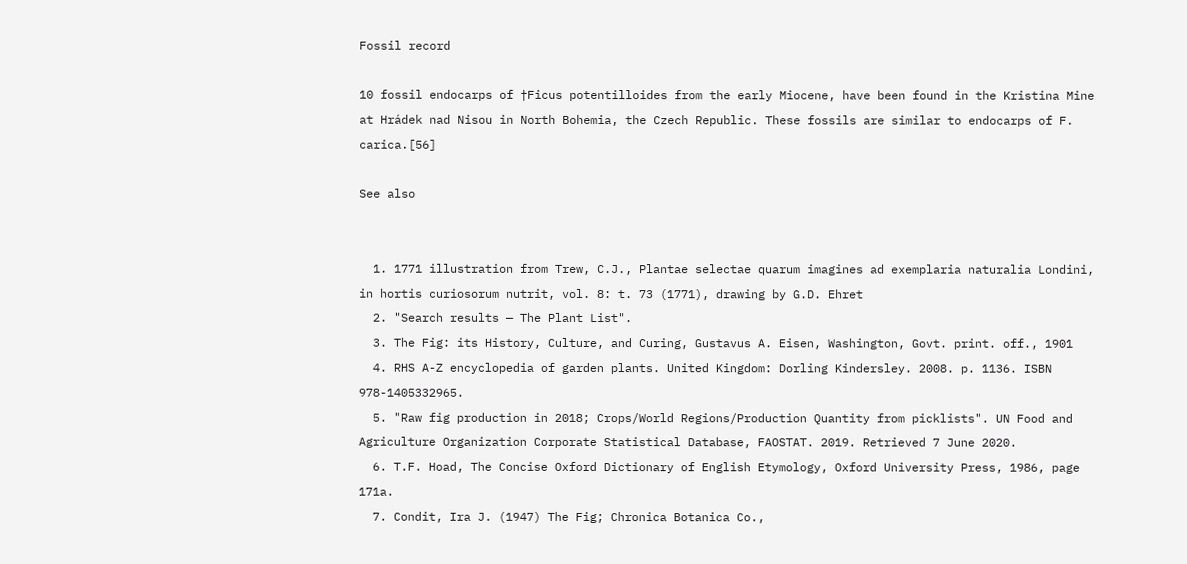Fossil record

10 fossil endocarps of †Ficus potentilloides from the early Miocene, have been found in the Kristina Mine at Hrádek nad Nisou in North Bohemia, the Czech Republic. These fossils are similar to endocarps of F. carica.[56]

See also


  1. 1771 illustration from Trew, C.J., Plantae selectae quarum imagines ad exemplaria naturalia Londini, in hortis curiosorum nutrit, vol. 8: t. 73 (1771), drawing by G.D. Ehret
  2. "Search results — The Plant List".
  3. The Fig: its History, Culture, and Curing, Gustavus A. Eisen, Washington, Govt. print. off., 1901
  4. RHS A-Z encyclopedia of garden plants. United Kingdom: Dorling Kindersley. 2008. p. 1136. ISBN 978-1405332965.
  5. "Raw fig production in 2018; Crops/World Regions/Production Quantity from picklists". UN Food and Agriculture Organization Corporate Statistical Database, FAOSTAT. 2019. Retrieved 7 June 2020.
  6. T.F. Hoad, The Concise Oxford Dictionary of English Etymology, Oxford University Press, 1986, page 171a.
  7. Condit, Ira J. (1947) The Fig; Chronica Botanica Co.,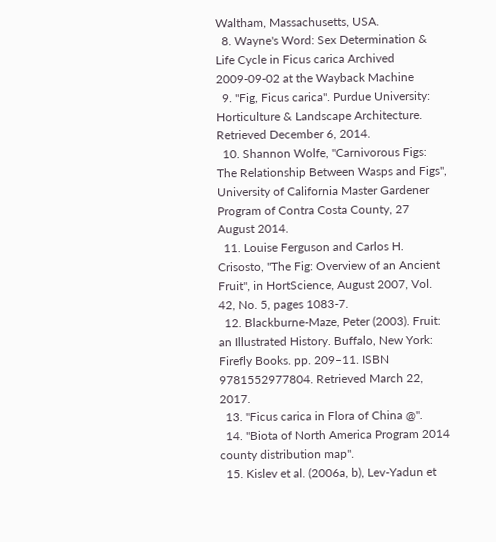Waltham, Massachusetts, USA.
  8. Wayne's Word: Sex Determination & Life Cycle in Ficus carica Archived 2009-09-02 at the Wayback Machine
  9. "Fig, Ficus carica". Purdue University: Horticulture & Landscape Architecture. Retrieved December 6, 2014.
  10. Shannon Wolfe, "Carnivorous Figs: The Relationship Between Wasps and Figs", University of California Master Gardener Program of Contra Costa County, 27 August 2014.
  11. Louise Ferguson and Carlos H. Crisosto, "The Fig: Overview of an Ancient Fruit", in HortScience, August 2007, Vol. 42, No. 5, pages 1083-7.
  12. Blackburne-Maze, Peter (2003). Fruit: an Illustrated History. Buffalo, New York: Firefly Books. pp. 209–11. ISBN 9781552977804. Retrieved March 22, 2017.
  13. "Ficus carica in Flora of China @".
  14. "Biota of North America Program 2014 county distribution map".
  15. Kislev et al. (2006a, b), Lev-Yadun et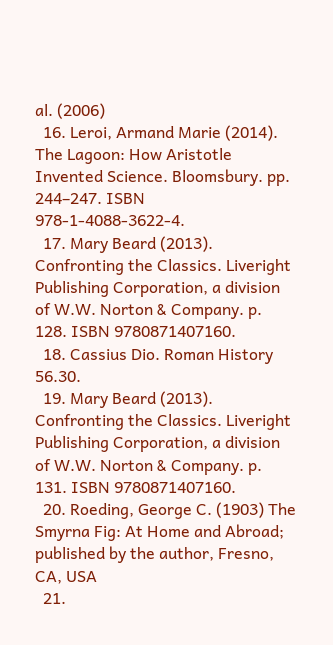al. (2006)
  16. Leroi, Armand Marie (2014). The Lagoon: How Aristotle Invented Science. Bloomsbury. pp. 244–247. ISBN 978-1-4088-3622-4.
  17. Mary Beard (2013). Confronting the Classics. Liveright Publishing Corporation, a division of W.W. Norton & Company. p. 128. ISBN 9780871407160.
  18. Cassius Dio. Roman History 56.30.
  19. Mary Beard (2013). Confronting the Classics. Liveright Publishing Corporation, a division of W.W. Norton & Company. p. 131. ISBN 9780871407160.
  20. Roeding, George C. (1903) The Smyrna Fig: At Home and Abroad; published by the author, Fresno, CA, USA
  21.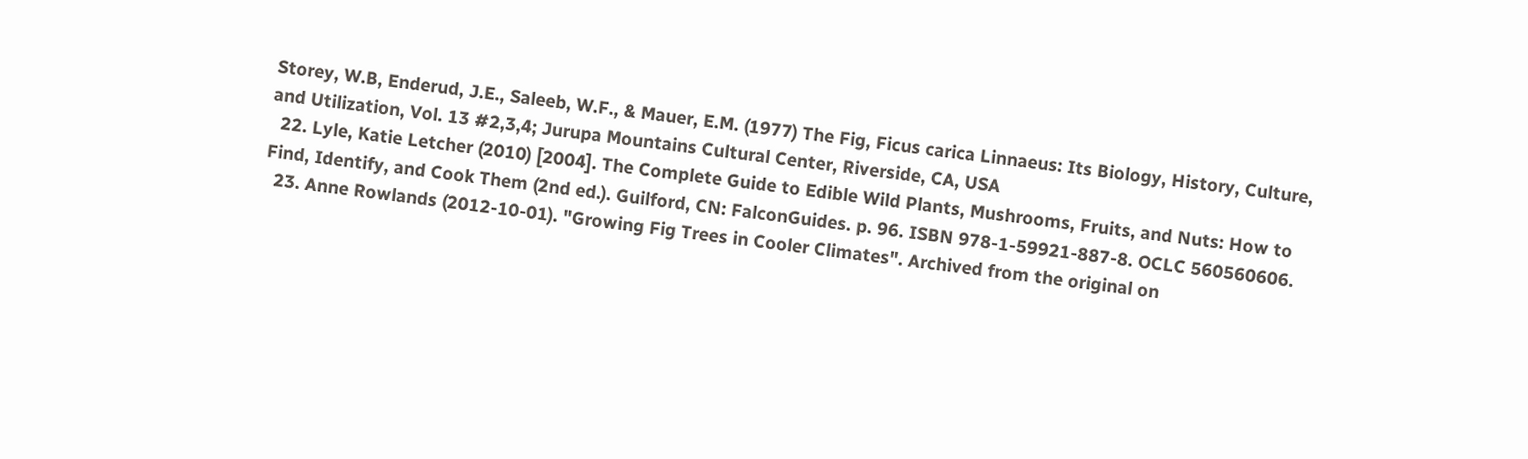Storey, W.B, Enderud, J.E., Saleeb, W.F., & Mauer, E.M. (1977) The Fig, Ficus carica Linnaeus: Its Biology, History, Culture, and Utilization, Vol. 13 #2,3,4; Jurupa Mountains Cultural Center, Riverside, CA, USA
  22. Lyle, Katie Letcher (2010) [2004]. The Complete Guide to Edible Wild Plants, Mushrooms, Fruits, and Nuts: How to Find, Identify, and Cook Them (2nd ed.). Guilford, CN: FalconGuides. p. 96. ISBN 978-1-59921-887-8. OCLC 560560606.
  23. Anne Rowlands (2012-10-01). "Growing Fig Trees in Cooler Climates". Archived from the original on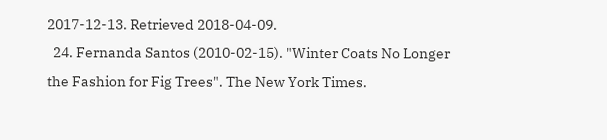2017-12-13. Retrieved 2018-04-09.
  24. Fernanda Santos (2010-02-15). "Winter Coats No Longer the Fashion for Fig Trees". The New York Times.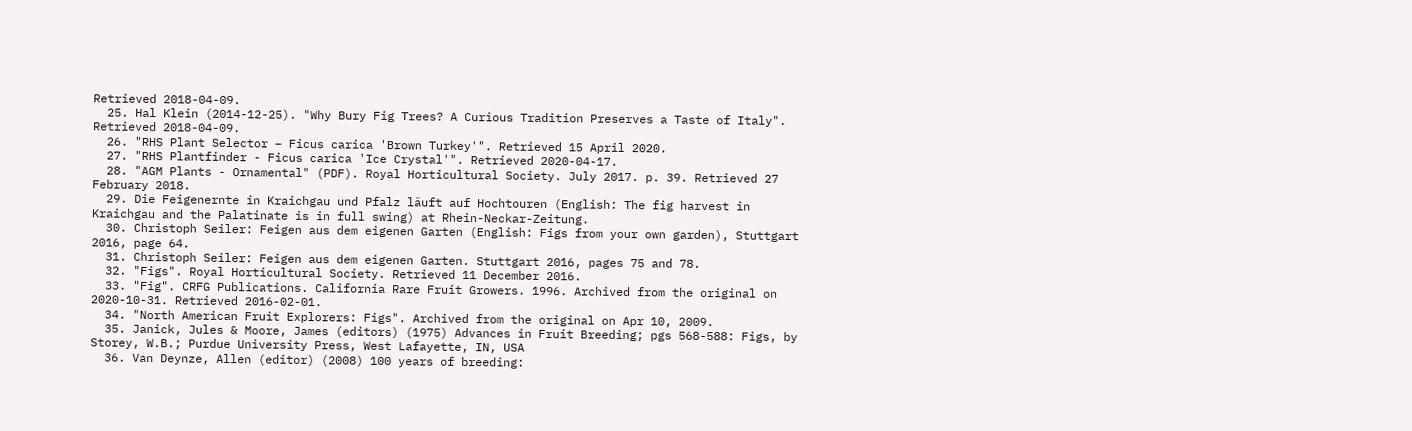Retrieved 2018-04-09.
  25. Hal Klein (2014-12-25). "Why Bury Fig Trees? A Curious Tradition Preserves a Taste of Italy". Retrieved 2018-04-09.
  26. "RHS Plant Selector – Ficus carica 'Brown Turkey'". Retrieved 15 April 2020.
  27. "RHS Plantfinder - Ficus carica 'Ice Crystal'". Retrieved 2020-04-17.
  28. "AGM Plants - Ornamental" (PDF). Royal Horticultural Society. July 2017. p. 39. Retrieved 27 February 2018.
  29. Die Feigenernte in Kraichgau und Pfalz läuft auf Hochtouren (English: The fig harvest in Kraichgau and the Palatinate is in full swing) at Rhein-Neckar-Zeitung.
  30. Christoph Seiler: Feigen aus dem eigenen Garten (English: Figs from your own garden), Stuttgart 2016, page 64.
  31. Christoph Seiler: Feigen aus dem eigenen Garten. Stuttgart 2016, pages 75 and 78.
  32. "Figs". Royal Horticultural Society. Retrieved 11 December 2016.
  33. "Fig". CRFG Publications. California Rare Fruit Growers. 1996. Archived from the original on 2020-10-31. Retrieved 2016-02-01.
  34. "North American Fruit Explorers: Figs". Archived from the original on Apr 10, 2009.
  35. Janick, Jules & Moore, James (editors) (1975) Advances in Fruit Breeding; pgs 568-588: Figs, by Storey, W.B.; Purdue University Press, West Lafayette, IN, USA
  36. Van Deynze, Allen (editor) (2008) 100 years of breeding: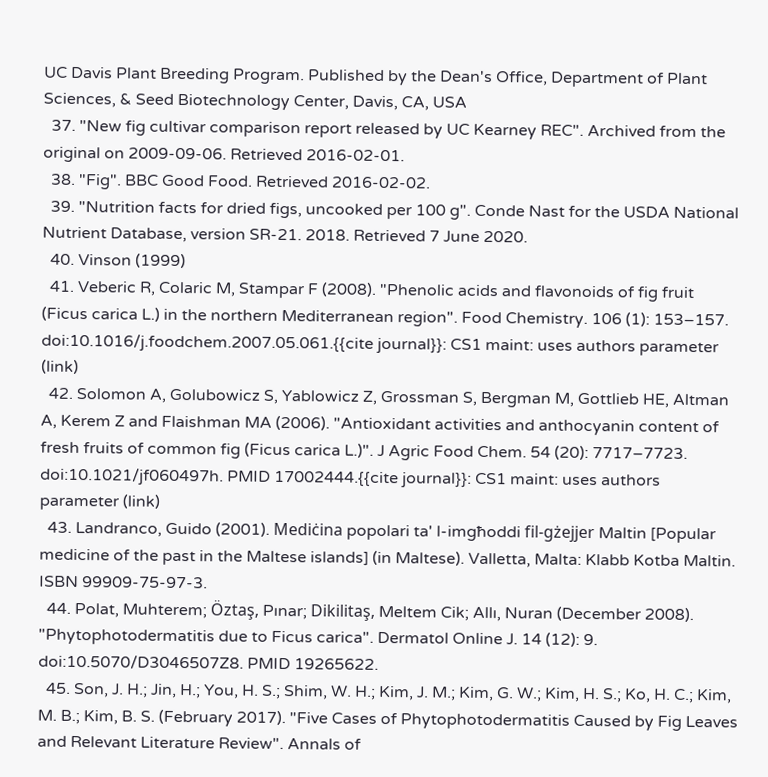UC Davis Plant Breeding Program. Published by the Dean's Office, Department of Plant Sciences, & Seed Biotechnology Center, Davis, CA, USA
  37. "New fig cultivar comparison report released by UC Kearney REC". Archived from the original on 2009-09-06. Retrieved 2016-02-01.
  38. "Fig". BBC Good Food. Retrieved 2016-02-02.
  39. "Nutrition facts for dried figs, uncooked per 100 g". Conde Nast for the USDA National Nutrient Database, version SR-21. 2018. Retrieved 7 June 2020.
  40. Vinson (1999)
  41. Veberic R, Colaric M, Stampar F (2008). "Phenolic acids and flavonoids of fig fruit (Ficus carica L.) in the northern Mediterranean region". Food Chemistry. 106 (1): 153–157. doi:10.1016/j.foodchem.2007.05.061.{{cite journal}}: CS1 maint: uses authors parameter (link)
  42. Solomon A, Golubowicz S, Yablowicz Z, Grossman S, Bergman M, Gottlieb HE, Altman A, Kerem Z and Flaishman MA (2006). "Antioxidant activities and anthocyanin content of fresh fruits of common fig (Ficus carica L.)". J Agric Food Chem. 54 (20): 7717–7723. doi:10.1021/jf060497h. PMID 17002444.{{cite journal}}: CS1 maint: uses authors parameter (link)
  43. Landranco, Guido (2001). Mediċina popolari ta' l-imgħoddi fil-gżejjer Maltin [Popular medicine of the past in the Maltese islands] (in Maltese). Valletta, Malta: Klabb Kotba Maltin. ISBN 99909-75-97-3.
  44. Polat, Muhterem; Öztaş, Pınar; Dikilitaş, Meltem Cik; Allı, Nuran (December 2008). "Phytophotodermatitis due to Ficus carica". Dermatol Online J. 14 (12): 9. doi:10.5070/D3046507Z8. PMID 19265622.
  45. Son, J. H.; Jin, H.; You, H. S.; Shim, W. H.; Kim, J. M.; Kim, G. W.; Kim, H. S.; Ko, H. C.; Kim, M. B.; Kim, B. S. (February 2017). "Five Cases of Phytophotodermatitis Caused by Fig Leaves and Relevant Literature Review". Annals of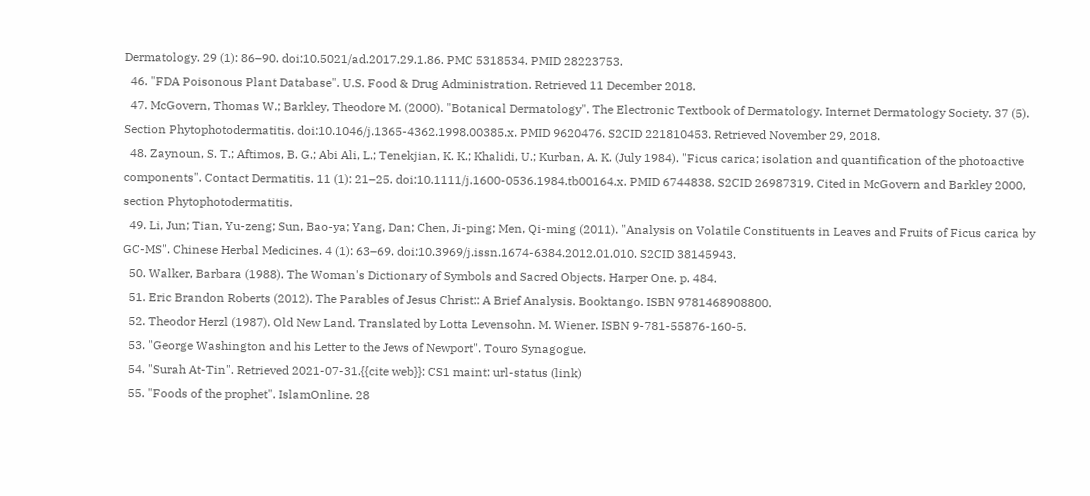Dermatology. 29 (1): 86–90. doi:10.5021/ad.2017.29.1.86. PMC 5318534. PMID 28223753.
  46. "FDA Poisonous Plant Database". U.S. Food & Drug Administration. Retrieved 11 December 2018.
  47. McGovern, Thomas W.; Barkley, Theodore M. (2000). "Botanical Dermatology". The Electronic Textbook of Dermatology. Internet Dermatology Society. 37 (5). Section Phytophotodermatitis. doi:10.1046/j.1365-4362.1998.00385.x. PMID 9620476. S2CID 221810453. Retrieved November 29, 2018.
  48. Zaynoun, S. T.; Aftimos, B. G.; Abi Ali, L.; Tenekjian, K. K.; Khalidi, U.; Kurban, A. K. (July 1984). "Ficus carica; isolation and quantification of the photoactive components". Contact Dermatitis. 11 (1): 21–25. doi:10.1111/j.1600-0536.1984.tb00164.x. PMID 6744838. S2CID 26987319. Cited in McGovern and Barkley 2000, section Phytophotodermatitis.
  49. Li, Jun; Tian, Yu-zeng; Sun, Bao-ya; Yang, Dan; Chen, Ji-ping; Men, Qi-ming (2011). "Analysis on Volatile Constituents in Leaves and Fruits of Ficus carica by GC-MS". Chinese Herbal Medicines. 4 (1): 63–69. doi:10.3969/j.issn.1674-6384.2012.01.010. S2CID 38145943.
  50. Walker, Barbara (1988). The Woman's Dictionary of Symbols and Sacred Objects. Harper One. p. 484.
  51. Eric Brandon Roberts (2012). The Parables of Jesus Christ:: A Brief Analysis. Booktango. ISBN 9781468908800.
  52. Theodor Herzl (1987). Old New Land. Translated by Lotta Levensohn. M. Wiener. ISBN 9-781-55876-160-5.
  53. "George Washington and his Letter to the Jews of Newport". Touro Synagogue.
  54. "Surah At-Tin". Retrieved 2021-07-31.{{cite web}}: CS1 maint: url-status (link)
  55. "Foods of the prophet". IslamOnline. 28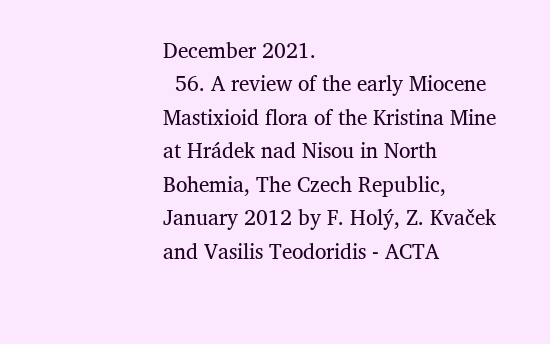December 2021.
  56. A review of the early Miocene Mastixioid flora of the Kristina Mine at Hrádek nad Nisou in North Bohemia, The Czech Republic, January 2012 by F. Holý, Z. Kvaček and Vasilis Teodoridis - ACTA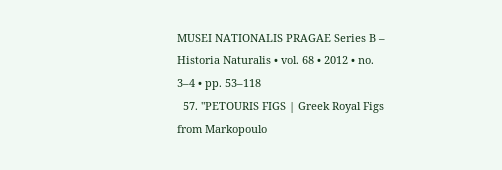MUSEI NATIONALIS PRAGAE Series B – Historia Naturalis • vol. 68 • 2012 • no. 3–4 • pp. 53–118
  57. "PETOURIS FIGS | Greek Royal Figs from Markopoulo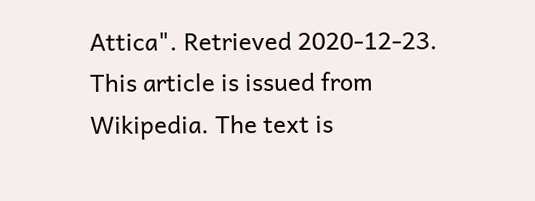Attica". Retrieved 2020-12-23.
This article is issued from Wikipedia. The text is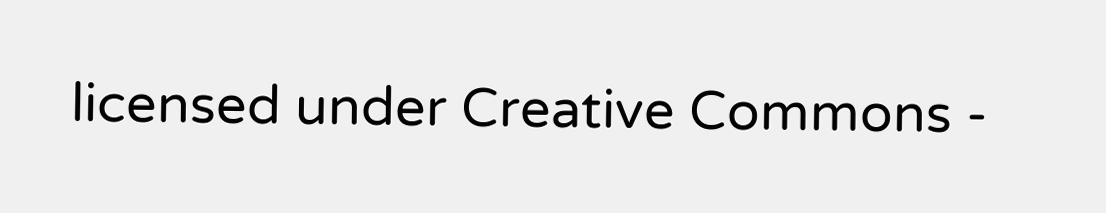licensed under Creative Commons -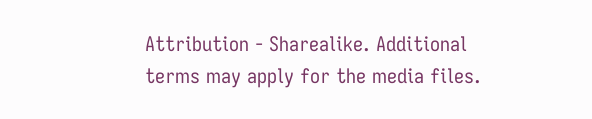Attribution - Sharealike. Additional terms may apply for the media files.